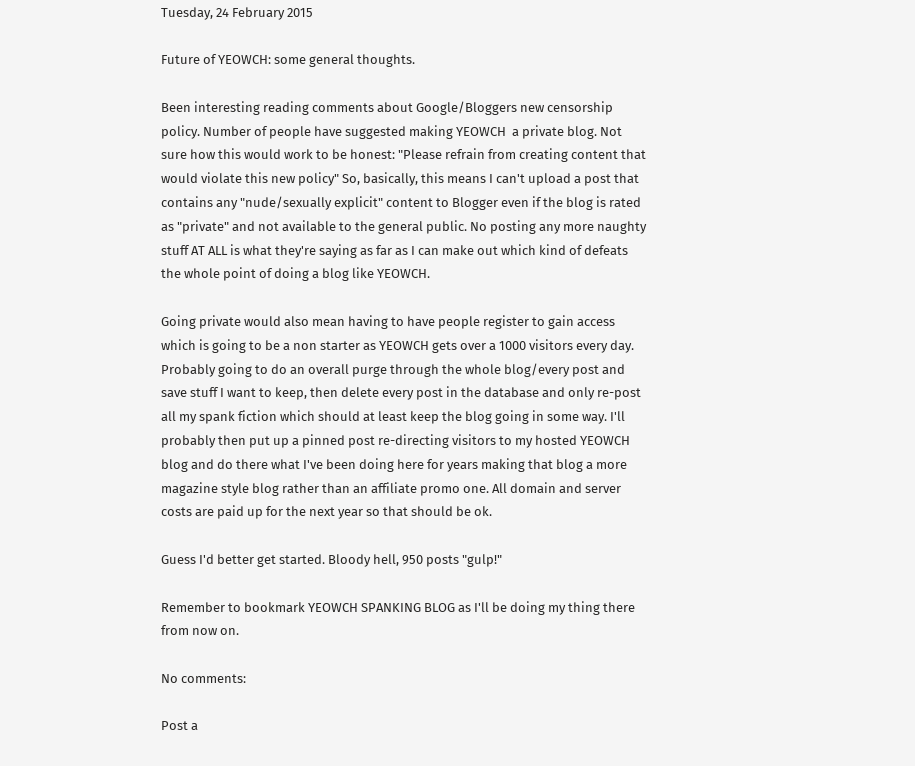Tuesday, 24 February 2015

Future of YEOWCH: some general thoughts.

Been interesting reading comments about Google/Bloggers new censorship policy. Number of people have suggested making YEOWCH  a private blog. Not sure how this would work to be honest: "Please refrain from creating content that would violate this new policy" So, basically, this means I can't upload a post that contains any "nude/sexually explicit" content to Blogger even if the blog is rated as "private" and not available to the general public. No posting any more naughty stuff AT ALL is what they're saying as far as I can make out which kind of defeats the whole point of doing a blog like YEOWCH.

Going private would also mean having to have people register to gain access which is going to be a non starter as YEOWCH gets over a 1000 visitors every day. Probably going to do an overall purge through the whole blog/every post and save stuff I want to keep, then delete every post in the database and only re-post all my spank fiction which should at least keep the blog going in some way. I'll probably then put up a pinned post re-directing visitors to my hosted YEOWCH blog and do there what I've been doing here for years making that blog a more magazine style blog rather than an affiliate promo one. All domain and server costs are paid up for the next year so that should be ok.

Guess I'd better get started. Bloody hell, 950 posts "gulp!"

Remember to bookmark YEOWCH SPANKING BLOG as I'll be doing my thing there from now on.

No comments:

Post a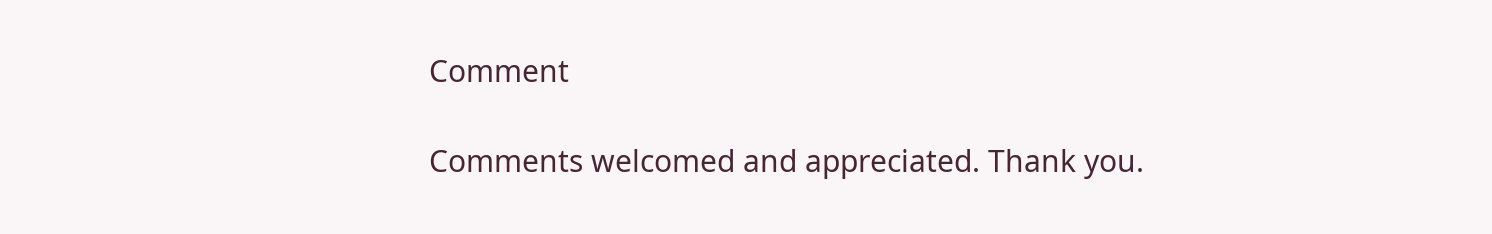Comment

Comments welcomed and appreciated. Thank you.